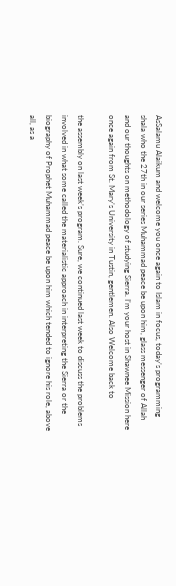AsSalamu Alaikum and welcome you once again to Islam in focus, today’s programming shala who the 27th in our series Muhammad peace be upon him, glass messenger of Allah and our thoughts on methodology of studying Sierra. I’m your host in Shawnee Mission here once again from St. Mary’s University in Tustin, gentlemen. Also Welcome back to

the assembly on last week’s program. Sure, we continued last week to discuss the problems involved in what some called the materialistic approach in interpreting the Sierra or the biography of Prophet Muhammad peace be upon him which tended to ignore his role, above all, as a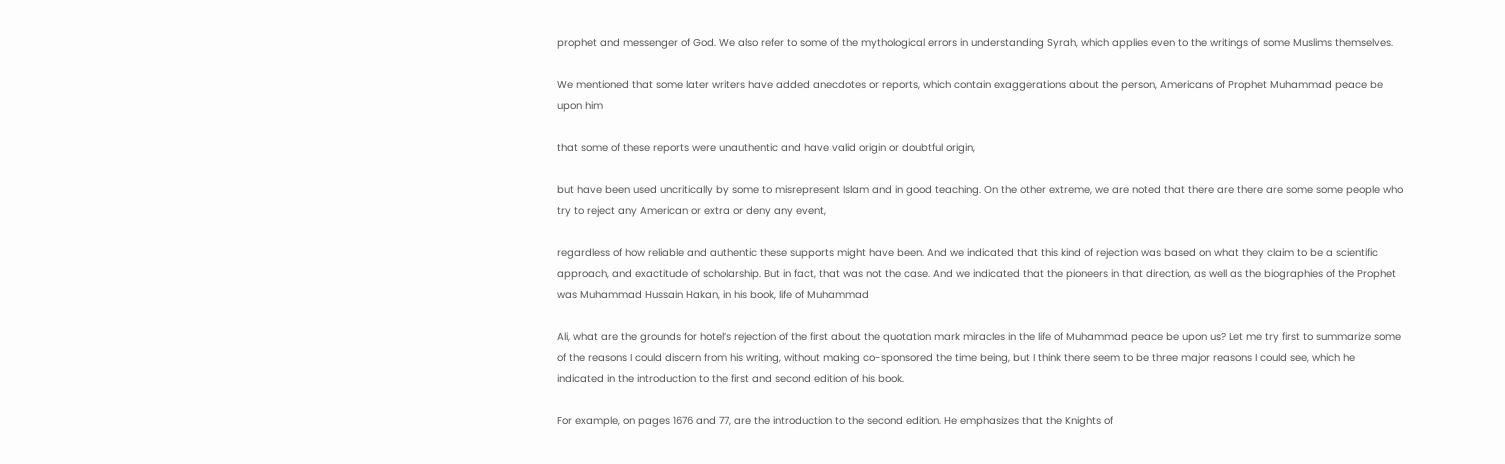prophet and messenger of God. We also refer to some of the mythological errors in understanding Syrah, which applies even to the writings of some Muslims themselves.

We mentioned that some later writers have added anecdotes or reports, which contain exaggerations about the person, Americans of Prophet Muhammad peace be upon him

that some of these reports were unauthentic and have valid origin or doubtful origin,

but have been used uncritically by some to misrepresent Islam and in good teaching. On the other extreme, we are noted that there are there are some some people who try to reject any American or extra or deny any event,

regardless of how reliable and authentic these supports might have been. And we indicated that this kind of rejection was based on what they claim to be a scientific approach, and exactitude of scholarship. But in fact, that was not the case. And we indicated that the pioneers in that direction, as well as the biographies of the Prophet was Muhammad Hussain Hakan, in his book, life of Muhammad

Ali, what are the grounds for hotel’s rejection of the first about the quotation mark miracles in the life of Muhammad peace be upon us? Let me try first to summarize some of the reasons I could discern from his writing, without making co-sponsored the time being, but I think there seem to be three major reasons I could see, which he indicated in the introduction to the first and second edition of his book.

For example, on pages 1676 and 77, are the introduction to the second edition. He emphasizes that the Knights of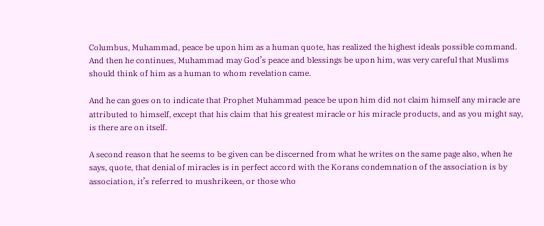Columbus, Muhammad, peace be upon him as a human quote, has realized the highest ideals possible command. And then he continues, Muhammad may God’s peace and blessings be upon him, was very careful that Muslims should think of him as a human to whom revelation came.

And he can goes on to indicate that Prophet Muhammad peace be upon him did not claim himself any miracle are attributed to himself, except that his claim that his greatest miracle or his miracle products, and as you might say, is there are on itself.

A second reason that he seems to be given can be discerned from what he writes on the same page also, when he says, quote, that denial of miracles is in perfect accord with the Korans condemnation of the association is by association, it’s referred to mushrikeen, or those who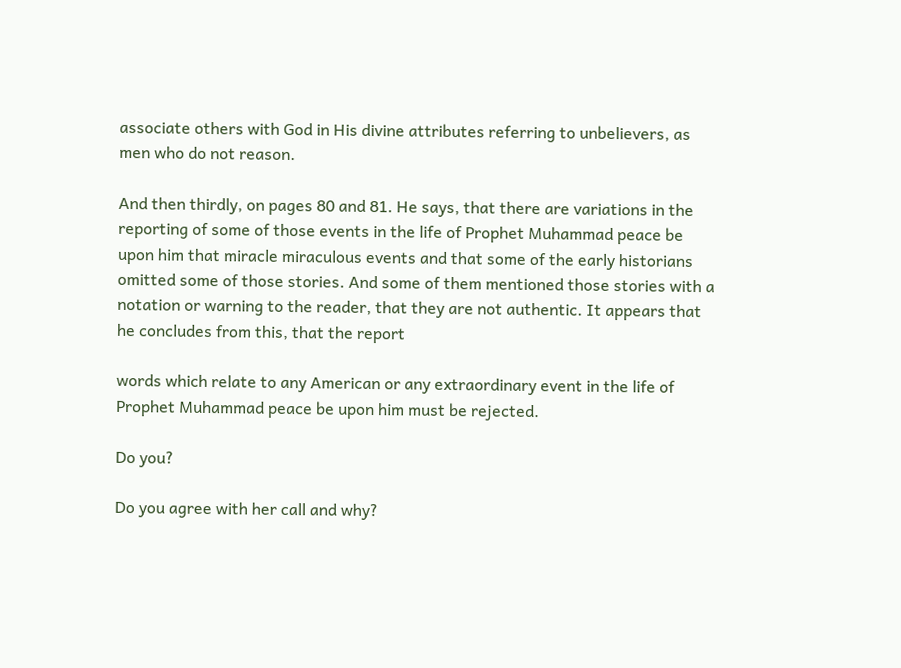associate others with God in His divine attributes referring to unbelievers, as men who do not reason.

And then thirdly, on pages 80 and 81. He says, that there are variations in the reporting of some of those events in the life of Prophet Muhammad peace be upon him that miracle miraculous events and that some of the early historians omitted some of those stories. And some of them mentioned those stories with a notation or warning to the reader, that they are not authentic. It appears that he concludes from this, that the report

words which relate to any American or any extraordinary event in the life of Prophet Muhammad peace be upon him must be rejected.

Do you?

Do you agree with her call and why?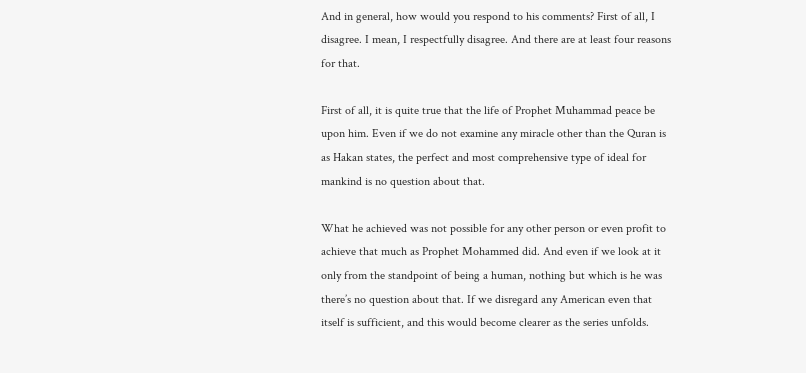And in general, how would you respond to his comments? First of all, I disagree. I mean, I respectfully disagree. And there are at least four reasons for that.

First of all, it is quite true that the life of Prophet Muhammad peace be upon him. Even if we do not examine any miracle other than the Quran is as Hakan states, the perfect and most comprehensive type of ideal for mankind is no question about that.

What he achieved was not possible for any other person or even profit to achieve that much as Prophet Mohammed did. And even if we look at it only from the standpoint of being a human, nothing but which is he was there’s no question about that. If we disregard any American even that itself is sufficient, and this would become clearer as the series unfolds.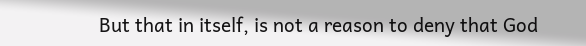But that in itself, is not a reason to deny that God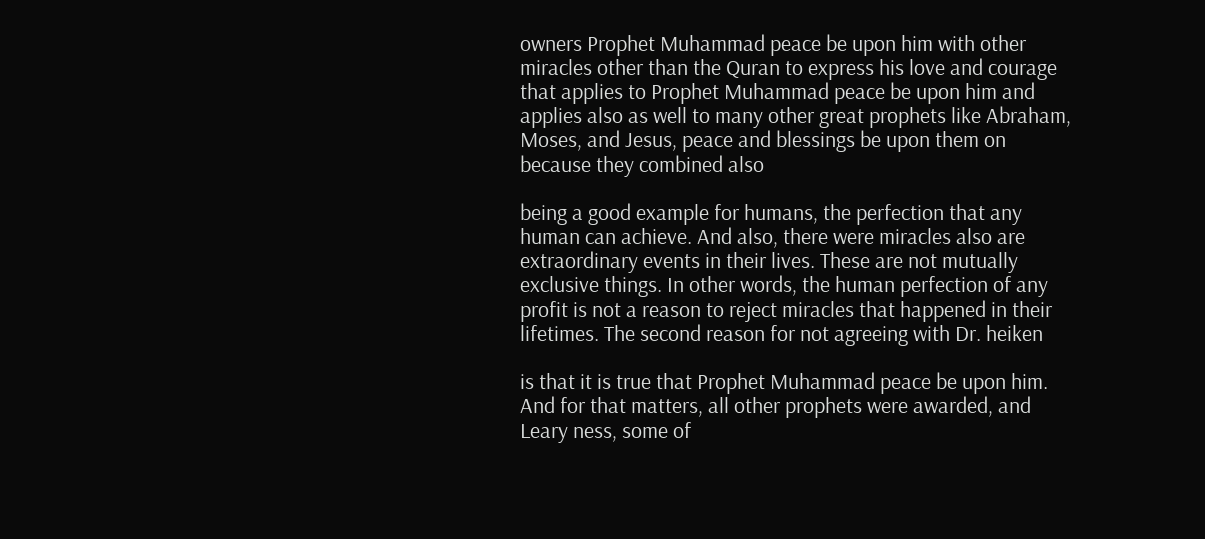owners Prophet Muhammad peace be upon him with other miracles other than the Quran to express his love and courage that applies to Prophet Muhammad peace be upon him and applies also as well to many other great prophets like Abraham, Moses, and Jesus, peace and blessings be upon them on because they combined also

being a good example for humans, the perfection that any human can achieve. And also, there were miracles also are extraordinary events in their lives. These are not mutually exclusive things. In other words, the human perfection of any profit is not a reason to reject miracles that happened in their lifetimes. The second reason for not agreeing with Dr. heiken

is that it is true that Prophet Muhammad peace be upon him. And for that matters, all other prophets were awarded, and Leary ness, some of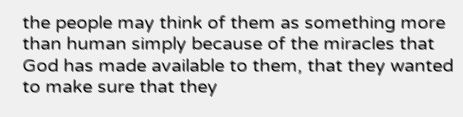the people may think of them as something more than human simply because of the miracles that God has made available to them, that they wanted to make sure that they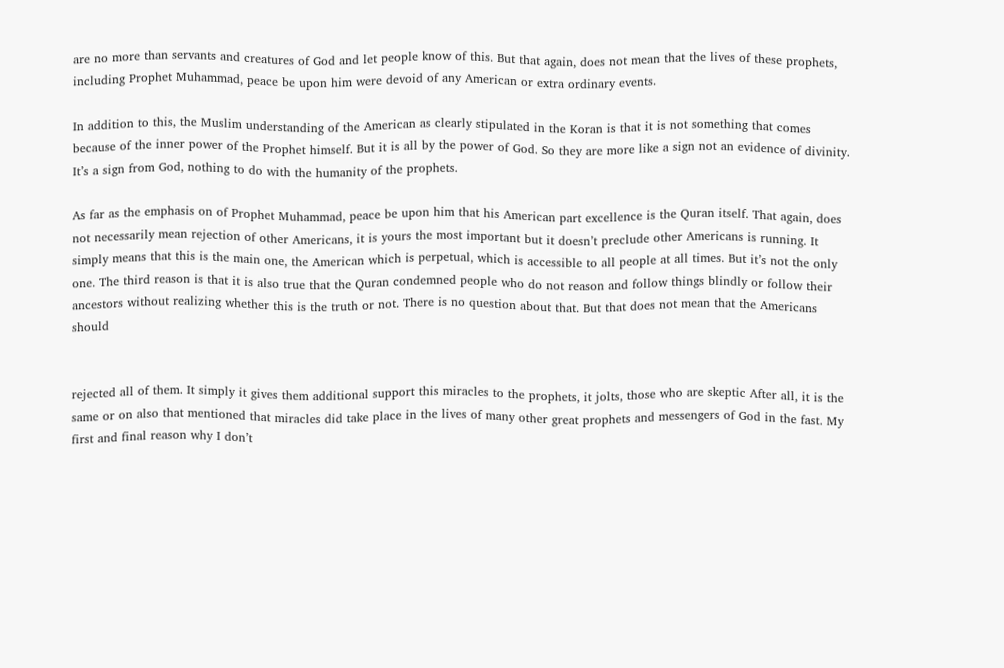are no more than servants and creatures of God and let people know of this. But that again, does not mean that the lives of these prophets, including Prophet Muhammad, peace be upon him were devoid of any American or extra ordinary events.

In addition to this, the Muslim understanding of the American as clearly stipulated in the Koran is that it is not something that comes because of the inner power of the Prophet himself. But it is all by the power of God. So they are more like a sign not an evidence of divinity. It’s a sign from God, nothing to do with the humanity of the prophets.

As far as the emphasis on of Prophet Muhammad, peace be upon him that his American part excellence is the Quran itself. That again, does not necessarily mean rejection of other Americans, it is yours the most important but it doesn’t preclude other Americans is running. It simply means that this is the main one, the American which is perpetual, which is accessible to all people at all times. But it’s not the only one. The third reason is that it is also true that the Quran condemned people who do not reason and follow things blindly or follow their ancestors without realizing whether this is the truth or not. There is no question about that. But that does not mean that the Americans should


rejected all of them. It simply it gives them additional support this miracles to the prophets, it jolts, those who are skeptic After all, it is the same or on also that mentioned that miracles did take place in the lives of many other great prophets and messengers of God in the fast. My first and final reason why I don’t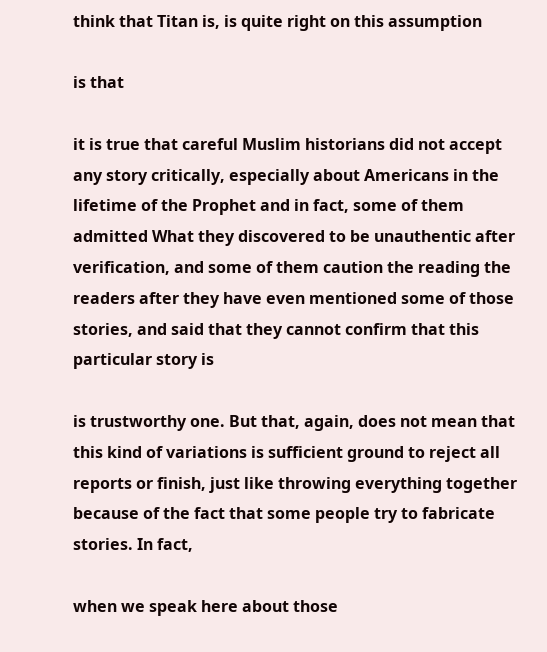think that Titan is, is quite right on this assumption

is that

it is true that careful Muslim historians did not accept any story critically, especially about Americans in the lifetime of the Prophet and in fact, some of them admitted What they discovered to be unauthentic after verification, and some of them caution the reading the readers after they have even mentioned some of those stories, and said that they cannot confirm that this particular story is

is trustworthy one. But that, again, does not mean that this kind of variations is sufficient ground to reject all reports or finish, just like throwing everything together because of the fact that some people try to fabricate stories. In fact,

when we speak here about those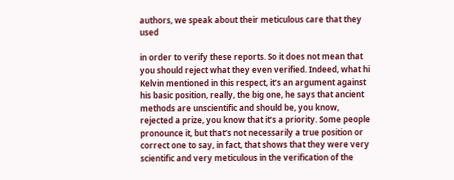authors, we speak about their meticulous care that they used

in order to verify these reports. So it does not mean that you should reject what they even verified. Indeed, what hi Kelvin mentioned in this respect, it’s an argument against his basic position, really, the big one, he says that ancient methods are unscientific and should be, you know, rejected a prize, you know that it’s a priority. Some people pronounce it, but that’s not necessarily a true position or correct one to say, in fact, that shows that they were very scientific and very meticulous in the verification of the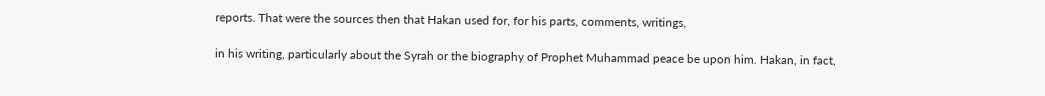reports. That were the sources then that Hakan used for, for his parts, comments, writings,

in his writing, particularly about the Syrah or the biography of Prophet Muhammad peace be upon him. Hakan, in fact,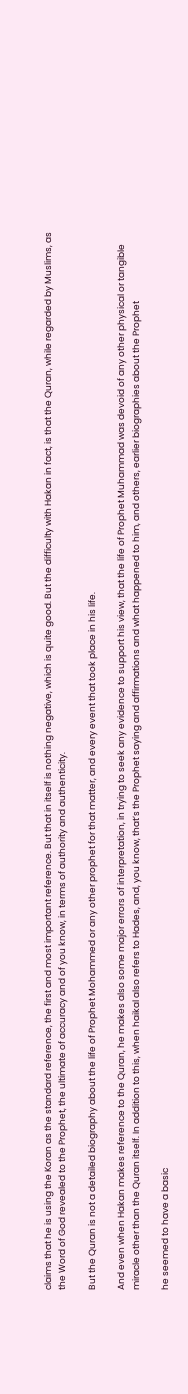claims that he is using the Koran as the standard reference, the first and most important reference. But that in itself is nothing negative, which is quite good. But the difficulty with Hakan in fact, is that the Quran, while regarded by Muslims, as the Word of God revealed to the Prophet, the ultimate of accuracy and of you know, in terms of authority and authenticity.

But the Quran is not a detailed biography about the life of Prophet Mohammed or any other prophet for that matter, and every event that took place in his life.

And even when Hakan makes reference to the Quran, he makes also some major errors of interpretation, in trying to seek any evidence to support his view, that the life of Prophet Muhammad was devoid of any other physical or tangible miracle other than the Quran itself. In addition to this, when haikal also refers to Hades, and, you know, that’s the Prophet saying and affirmations and what happened to him, and others, earlier biographies about the Prophet

he seemed to have a basic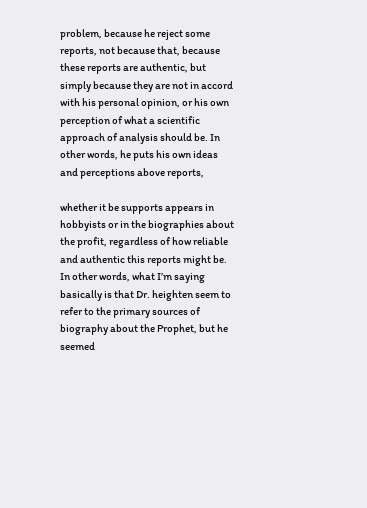problem, because he reject some reports, not because that, because these reports are authentic, but simply because they are not in accord with his personal opinion, or his own perception of what a scientific approach of analysis should be. In other words, he puts his own ideas and perceptions above reports,

whether it be supports appears in hobbyists or in the biographies about the profit, regardless of how reliable and authentic this reports might be. In other words, what I’m saying basically is that Dr. heighten seem to refer to the primary sources of biography about the Prophet, but he seemed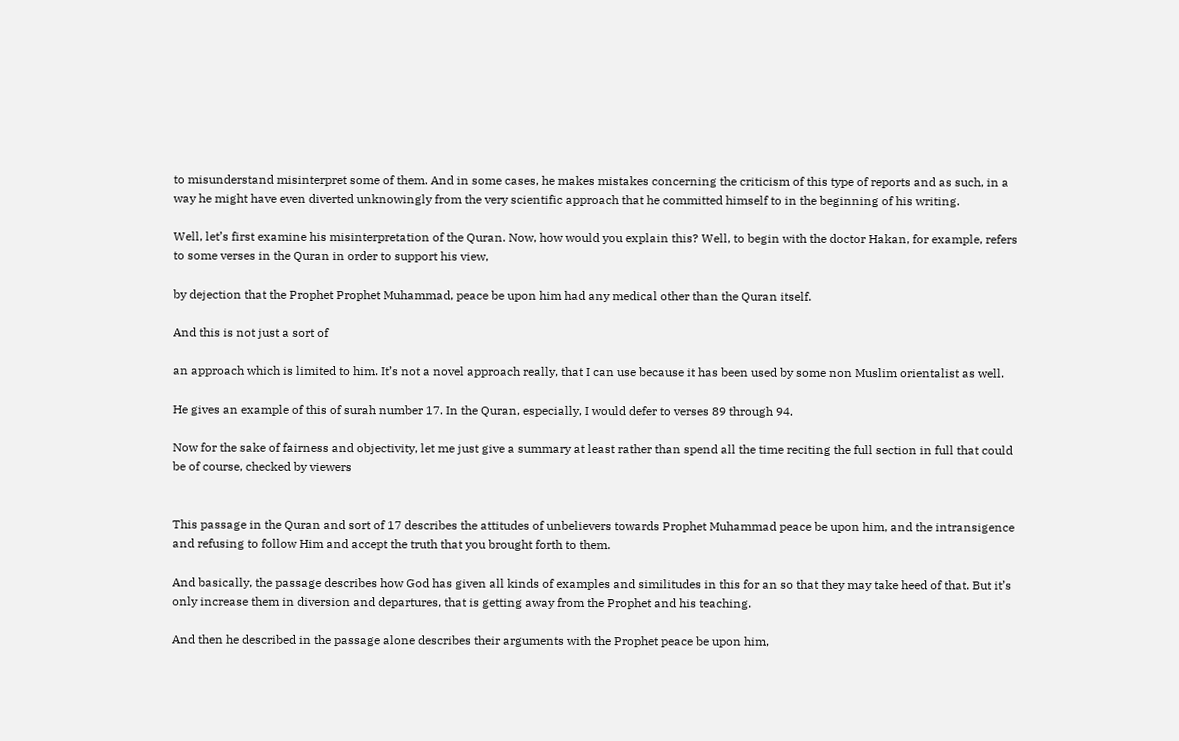to misunderstand misinterpret some of them. And in some cases, he makes mistakes concerning the criticism of this type of reports and as such, in a way he might have even diverted unknowingly from the very scientific approach that he committed himself to in the beginning of his writing.

Well, let’s first examine his misinterpretation of the Quran. Now, how would you explain this? Well, to begin with the doctor Hakan, for example, refers to some verses in the Quran in order to support his view,

by dejection that the Prophet Prophet Muhammad, peace be upon him had any medical other than the Quran itself.

And this is not just a sort of

an approach which is limited to him. It’s not a novel approach really, that I can use because it has been used by some non Muslim orientalist as well.

He gives an example of this of surah number 17. In the Quran, especially, I would defer to verses 89 through 94.

Now for the sake of fairness and objectivity, let me just give a summary at least rather than spend all the time reciting the full section in full that could be of course, checked by viewers


This passage in the Quran and sort of 17 describes the attitudes of unbelievers towards Prophet Muhammad peace be upon him, and the intransigence and refusing to follow Him and accept the truth that you brought forth to them.

And basically, the passage describes how God has given all kinds of examples and similitudes in this for an so that they may take heed of that. But it’s only increase them in diversion and departures, that is getting away from the Prophet and his teaching.

And then he described in the passage alone describes their arguments with the Prophet peace be upon him,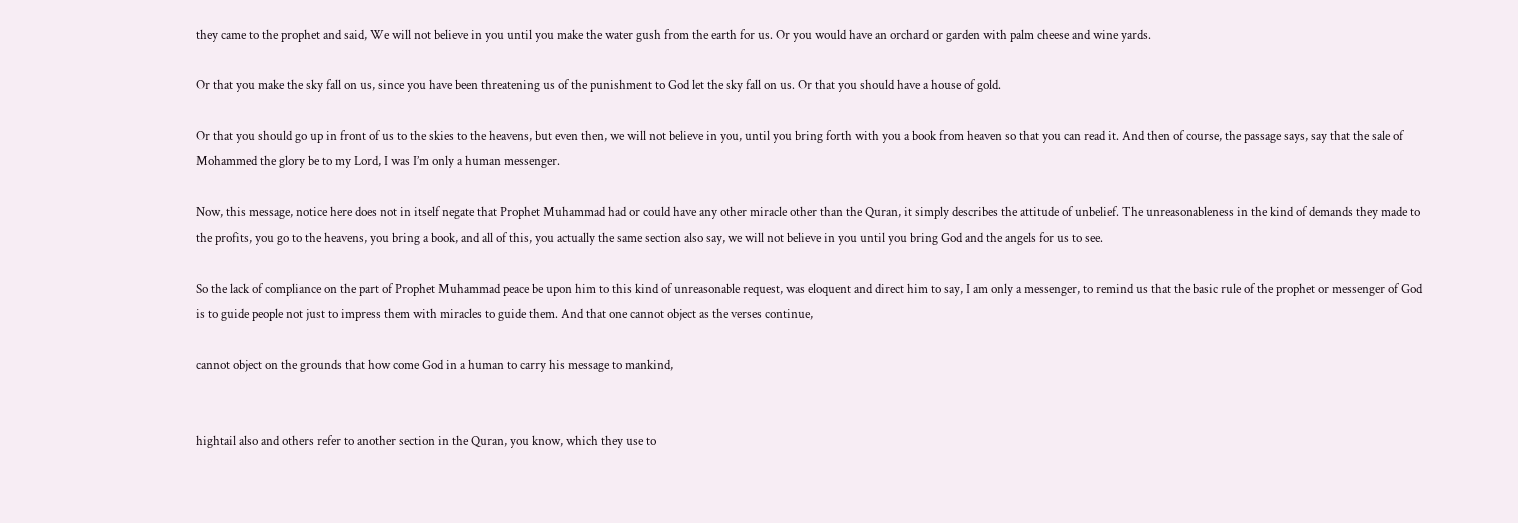they came to the prophet and said, We will not believe in you until you make the water gush from the earth for us. Or you would have an orchard or garden with palm cheese and wine yards.

Or that you make the sky fall on us, since you have been threatening us of the punishment to God let the sky fall on us. Or that you should have a house of gold.

Or that you should go up in front of us to the skies to the heavens, but even then, we will not believe in you, until you bring forth with you a book from heaven so that you can read it. And then of course, the passage says, say that the sale of Mohammed the glory be to my Lord, I was I’m only a human messenger.

Now, this message, notice here does not in itself negate that Prophet Muhammad had or could have any other miracle other than the Quran, it simply describes the attitude of unbelief. The unreasonableness in the kind of demands they made to the profits, you go to the heavens, you bring a book, and all of this, you actually the same section also say, we will not believe in you until you bring God and the angels for us to see.

So the lack of compliance on the part of Prophet Muhammad peace be upon him to this kind of unreasonable request, was eloquent and direct him to say, I am only a messenger, to remind us that the basic rule of the prophet or messenger of God is to guide people not just to impress them with miracles to guide them. And that one cannot object as the verses continue,

cannot object on the grounds that how come God in a human to carry his message to mankind,


hightail also and others refer to another section in the Quran, you know, which they use to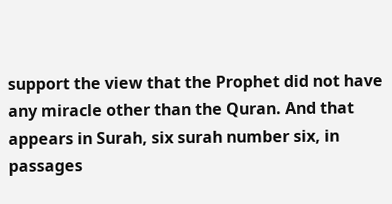support the view that the Prophet did not have any miracle other than the Quran. And that appears in Surah, six surah number six, in passages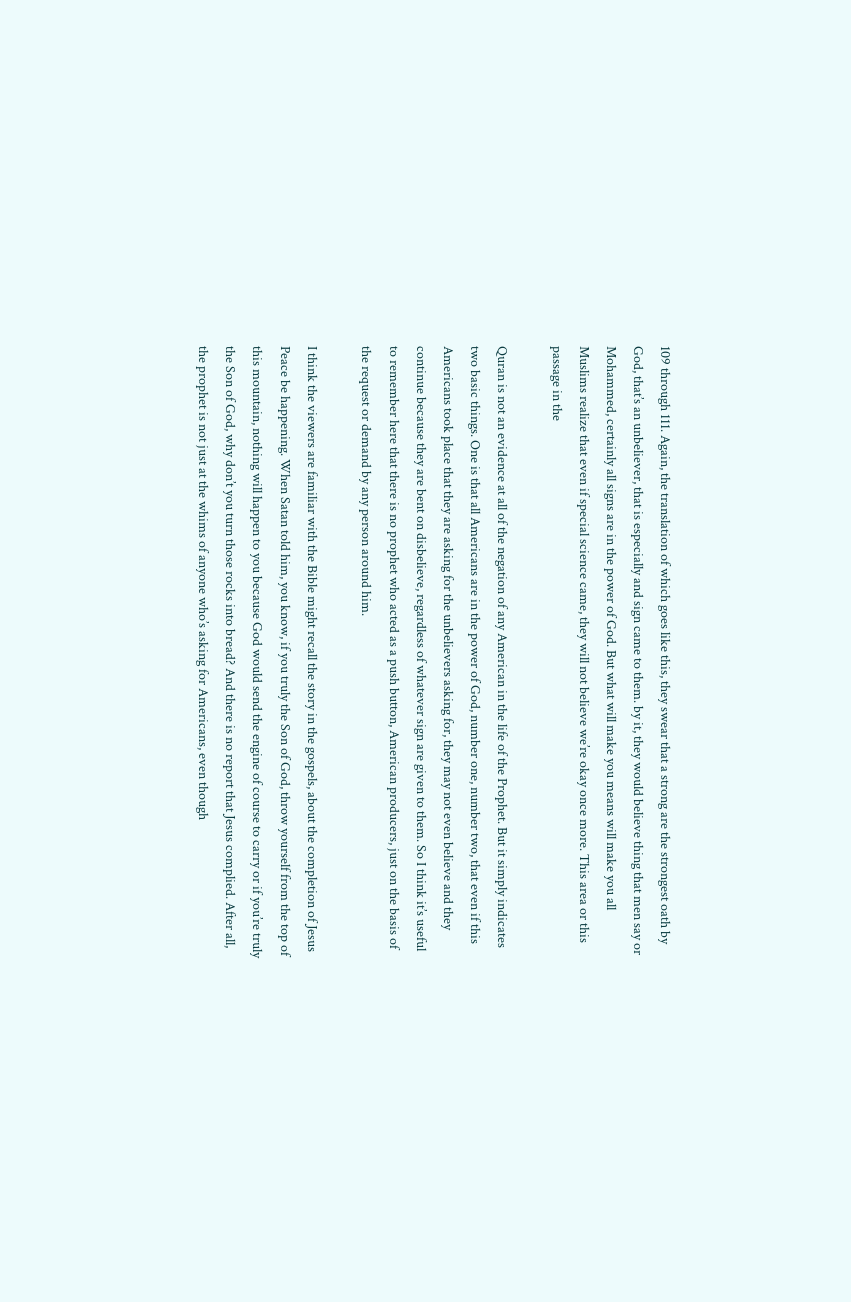109 through 111. Again, the translation of which goes like this, they swear that a strong are the strongest oath by God, that’s an unbeliever, that is especially and sign came to them. by it, they would believe thing that men say or Mohammed, certainly all signs are in the power of God. But what will make you means will make you all Muslims realize that even if special science came, they will not believe we’re okay once more. This area or this passage in the

Quran is not an evidence at all of the negation of any American in the life of the Prophet. But it simply indicates two basic things. One is that all Americans are in the power of God, number one, number two, that even if this Americans took place that they are asking for the unbelievers asking for, they may not even believe and they continue because they are bent on disbelieve, regardless of whatever sign are given to them. So I think it’s useful to remember here that there is no prophet who acted as a push button, American producers, just on the basis of the request or demand by any person around him.

I think the viewers are familiar with the Bible might recall the story in the gospels, about the completion of Jesus Peace be happening. When Satan told him, you know, if you truly the Son of God, throw yourself from the top of this mountain, nothing will happen to you because God would send the engine of course to carry or if you’re truly the Son of God, why don’t you turn those rocks into bread? And there is no report that Jesus complied. After all, the prophet is not just at the whims of anyone who’s asking for Americans, even though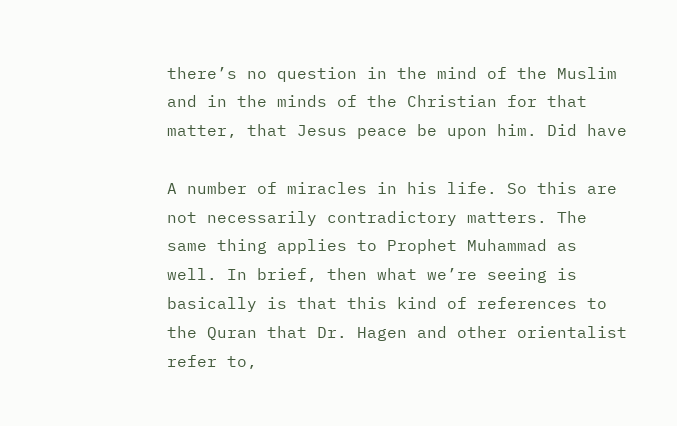there’s no question in the mind of the Muslim and in the minds of the Christian for that matter, that Jesus peace be upon him. Did have

A number of miracles in his life. So this are not necessarily contradictory matters. The same thing applies to Prophet Muhammad as well. In brief, then what we’re seeing is basically is that this kind of references to the Quran that Dr. Hagen and other orientalist refer to,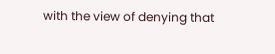with the view of denying that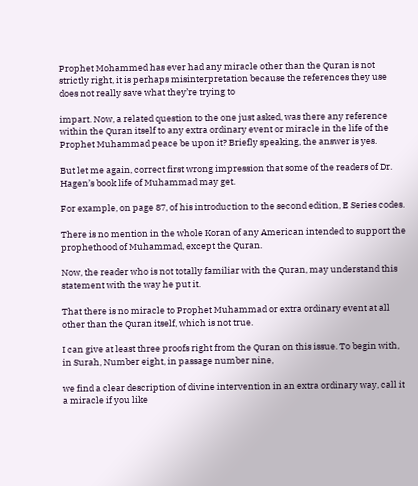Prophet Mohammed has ever had any miracle other than the Quran is not strictly right, it is perhaps misinterpretation because the references they use does not really save what they’re trying to

impart. Now, a related question to the one just asked, was there any reference within the Quran itself to any extra ordinary event or miracle in the life of the Prophet Muhammad peace be upon it? Briefly speaking, the answer is yes.

But let me again, correct first wrong impression that some of the readers of Dr. Hagen’s book life of Muhammad may get.

For example, on page 87, of his introduction to the second edition, E Series codes.

There is no mention in the whole Koran of any American intended to support the prophethood of Muhammad, except the Quran.

Now, the reader who is not totally familiar with the Quran, may understand this statement with the way he put it.

That there is no miracle to Prophet Muhammad or extra ordinary event at all other than the Quran itself, which is not true.

I can give at least three proofs right from the Quran on this issue. To begin with, in Surah, Number eight, in passage number nine,

we find a clear description of divine intervention in an extra ordinary way, call it a miracle if you like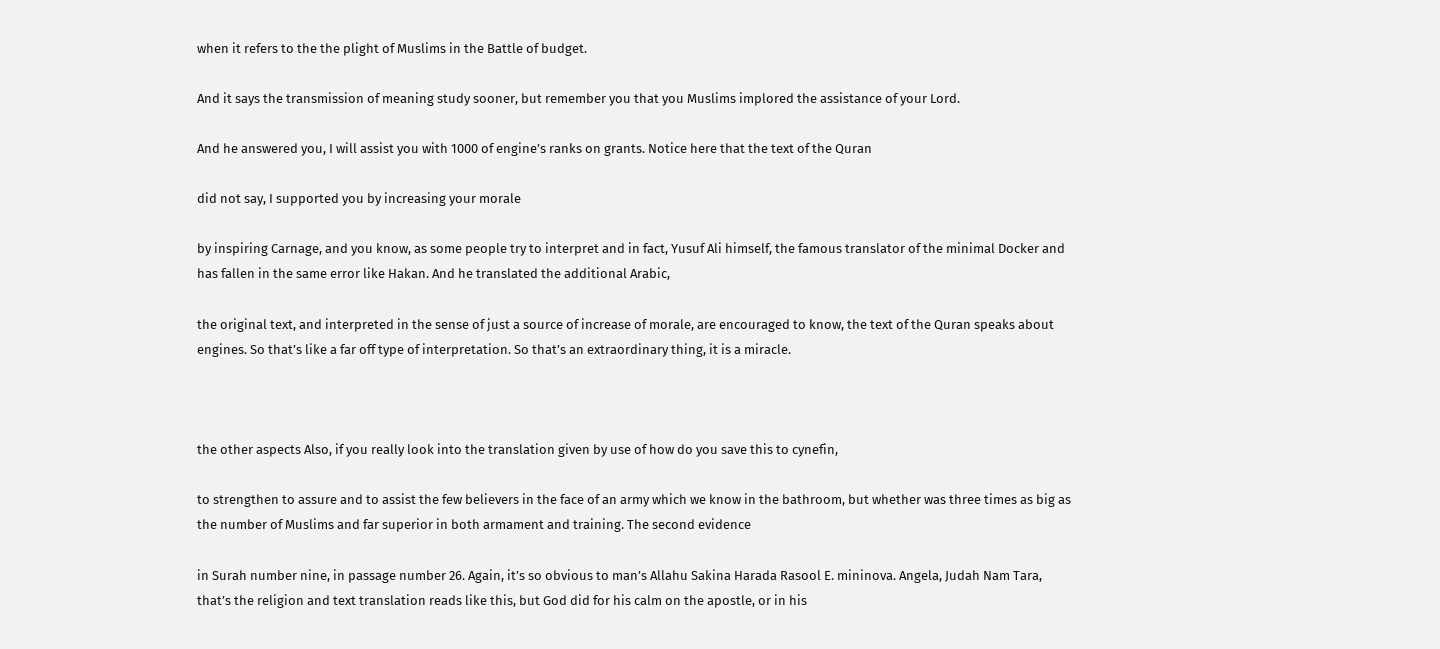when it refers to the the plight of Muslims in the Battle of budget.

And it says the transmission of meaning study sooner, but remember you that you Muslims implored the assistance of your Lord.

And he answered you, I will assist you with 1000 of engine’s ranks on grants. Notice here that the text of the Quran

did not say, I supported you by increasing your morale

by inspiring Carnage, and you know, as some people try to interpret and in fact, Yusuf Ali himself, the famous translator of the minimal Docker and has fallen in the same error like Hakan. And he translated the additional Arabic,

the original text, and interpreted in the sense of just a source of increase of morale, are encouraged to know, the text of the Quran speaks about engines. So that’s like a far off type of interpretation. So that’s an extraordinary thing, it is a miracle.



the other aspects Also, if you really look into the translation given by use of how do you save this to cynefin,

to strengthen to assure and to assist the few believers in the face of an army which we know in the bathroom, but whether was three times as big as the number of Muslims and far superior in both armament and training. The second evidence

in Surah number nine, in passage number 26. Again, it’s so obvious to man’s Allahu Sakina Harada Rasool E. mininova. Angela, Judah Nam Tara, that’s the religion and text translation reads like this, but God did for his calm on the apostle, or in his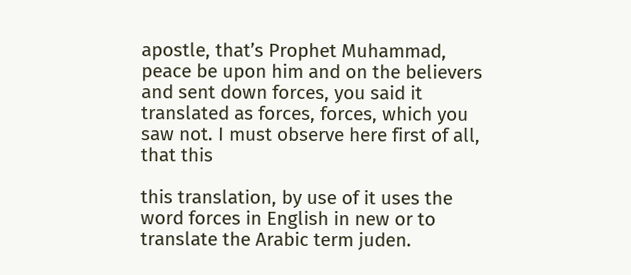apostle, that’s Prophet Muhammad, peace be upon him and on the believers and sent down forces, you said it translated as forces, forces, which you saw not. I must observe here first of all, that this

this translation, by use of it uses the word forces in English in new or to translate the Arabic term juden.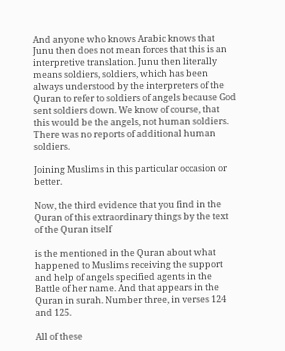And anyone who knows Arabic knows that Junu then does not mean forces that this is an interpretive translation. Junu then literally means soldiers, soldiers, which has been always understood by the interpreters of the Quran to refer to soldiers of angels because God sent soldiers down. We know of course, that this would be the angels, not human soldiers. There was no reports of additional human soldiers.

Joining Muslims in this particular occasion or better.

Now, the third evidence that you find in the Quran of this extraordinary things by the text of the Quran itself

is the mentioned in the Quran about what happened to Muslims receiving the support and help of angels specified agents in the Battle of her name. And that appears in the Quran in surah. Number three, in verses 124 and 125.

All of these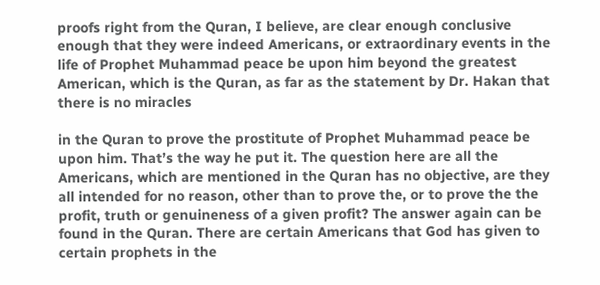proofs right from the Quran, I believe, are clear enough conclusive enough that they were indeed Americans, or extraordinary events in the life of Prophet Muhammad peace be upon him beyond the greatest American, which is the Quran, as far as the statement by Dr. Hakan that there is no miracles

in the Quran to prove the prostitute of Prophet Muhammad peace be upon him. That’s the way he put it. The question here are all the Americans, which are mentioned in the Quran has no objective, are they all intended for no reason, other than to prove the, or to prove the the profit, truth or genuineness of a given profit? The answer again can be found in the Quran. There are certain Americans that God has given to certain prophets in the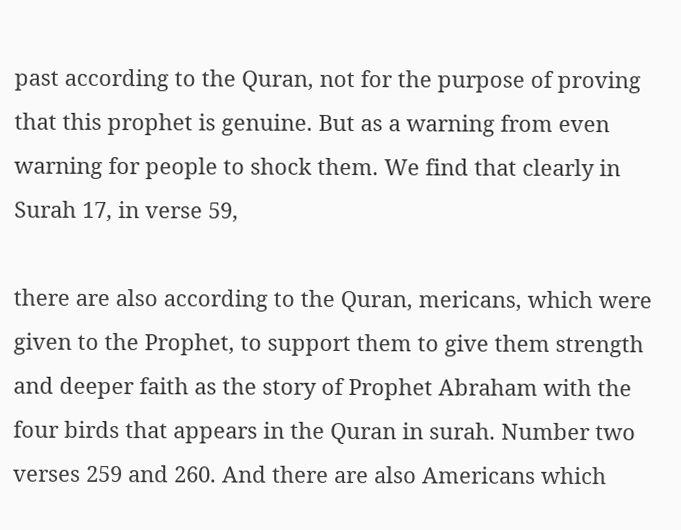past according to the Quran, not for the purpose of proving that this prophet is genuine. But as a warning from even warning for people to shock them. We find that clearly in Surah 17, in verse 59,

there are also according to the Quran, mericans, which were given to the Prophet, to support them to give them strength and deeper faith as the story of Prophet Abraham with the four birds that appears in the Quran in surah. Number two verses 259 and 260. And there are also Americans which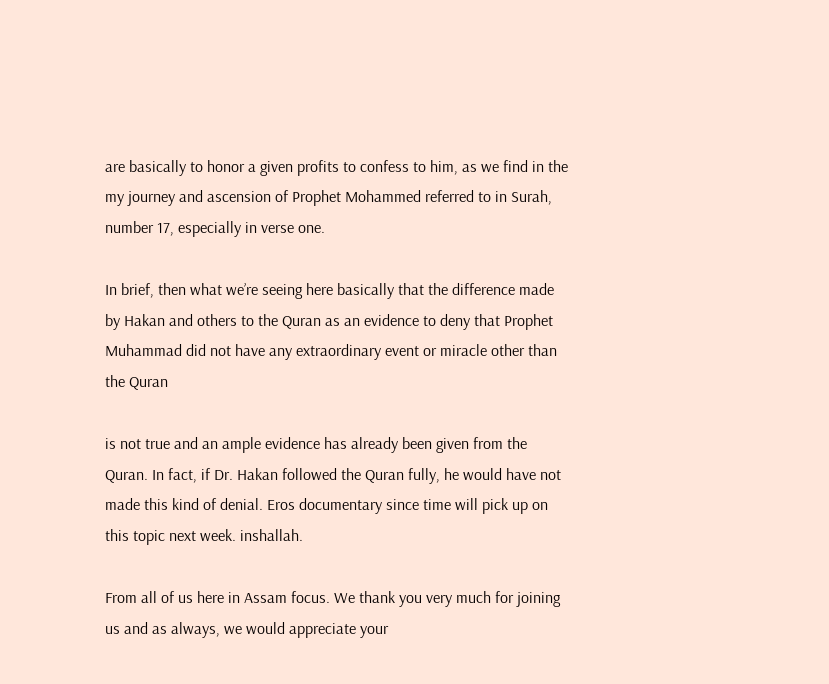are basically to honor a given profits to confess to him, as we find in the my journey and ascension of Prophet Mohammed referred to in Surah, number 17, especially in verse one.

In brief, then what we’re seeing here basically that the difference made by Hakan and others to the Quran as an evidence to deny that Prophet Muhammad did not have any extraordinary event or miracle other than the Quran

is not true and an ample evidence has already been given from the Quran. In fact, if Dr. Hakan followed the Quran fully, he would have not made this kind of denial. Eros documentary since time will pick up on this topic next week. inshallah.

From all of us here in Assam focus. We thank you very much for joining us and as always, we would appreciate your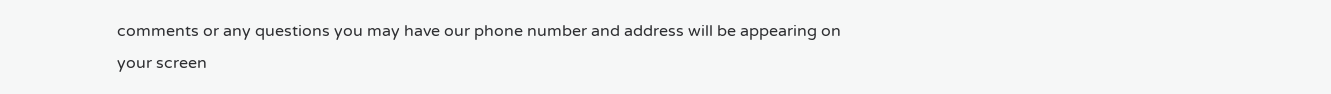comments or any questions you may have our phone number and address will be appearing on your screen